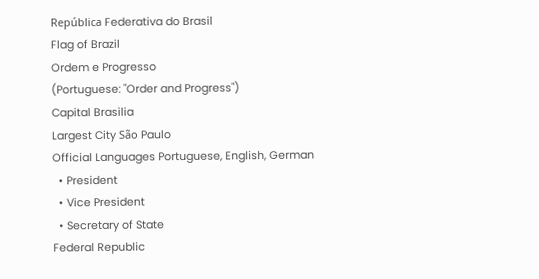República Federativa do Brasil
Flag of Brazil
Ordem e Progresso
(Portuguese: "Order and Progress")
Capital Brasilia
Largest City São Paulo
Official Languages Portuguese, English, German
  • President
  • Vice President
  • Secretary of State
Federal Republic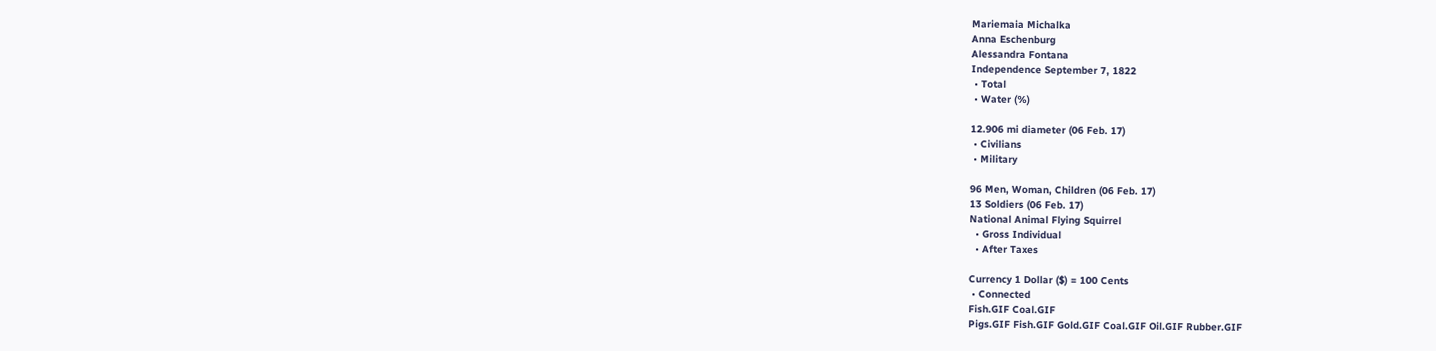Mariemaia Michalka
Anna Eschenburg
Alessandra Fontana
Independence September 7, 1822
 • Total
 • Water (%)

12.906 mi diameter (06 Feb. 17)
 • Civilians
 • Military

96 Men, Woman, Children (06 Feb. 17)
13 Soldiers (06 Feb. 17)
National Animal Flying Squirrel
  • Gross Individual
  • After Taxes

Currency 1 Dollar ($) = 100 Cents
 • Connected
Fish.GIF Coal.GIF
Pigs.GIF Fish.GIF Gold.GIF Coal.GIF Oil.GIF Rubber.GIF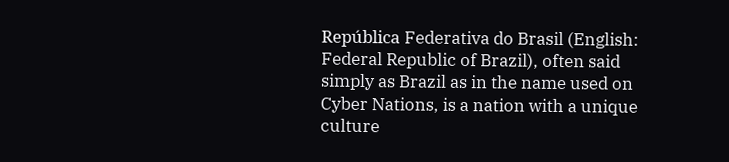República Federativa do Brasil (English: Federal Republic of Brazil), often said simply as Brazil as in the name used on Cyber Nations, is a nation with a unique culture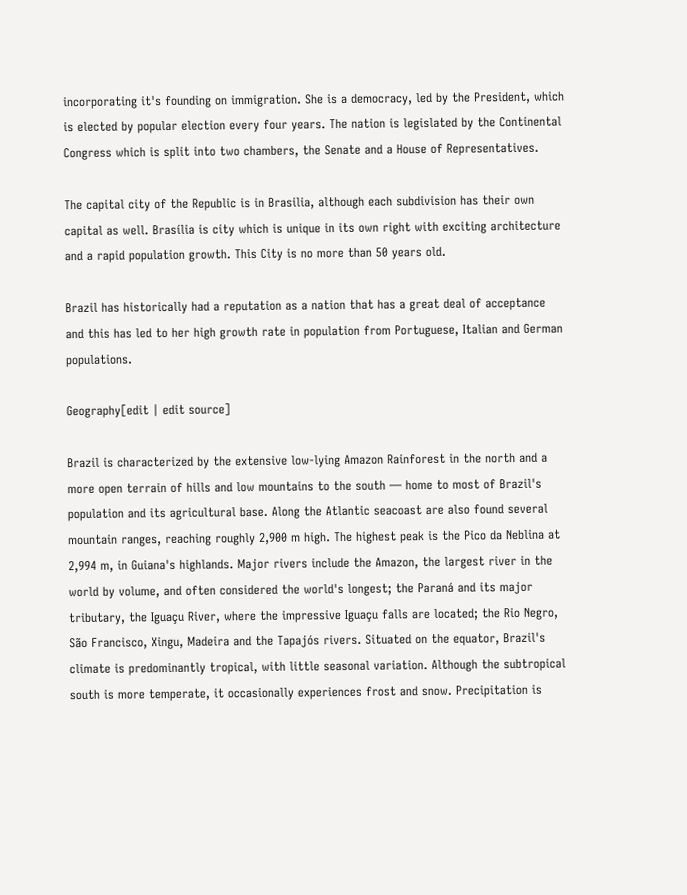incorporating it's founding on immigration. She is a democracy, led by the President, which is elected by popular election every four years. The nation is legislated by the Continental Congress which is split into two chambers, the Senate and a House of Representatives.

The capital city of the Republic is in Brasilia, although each subdivision has their own capital as well. Brasília is city which is unique in its own right with exciting architecture and a rapid population growth. This City is no more than 50 years old.

Brazil has historically had a reputation as a nation that has a great deal of acceptance and this has led to her high growth rate in population from Portuguese, Italian and German populations.

Geography[edit | edit source]

Brazil is characterized by the extensive low-lying Amazon Rainforest in the north and a more open terrain of hills and low mountains to the south — home to most of Brazil's population and its agricultural base. Along the Atlantic seacoast are also found several mountain ranges, reaching roughly 2,900 m high. The highest peak is the Pico da Neblina at 2,994 m, in Guiana's highlands. Major rivers include the Amazon, the largest river in the world by volume, and often considered the world's longest; the Paraná and its major tributary, the Iguaçu River, where the impressive Iguaçu falls are located; the Rio Negro, São Francisco, Xingu, Madeira and the Tapajós rivers. Situated on the equator, Brazil's climate is predominantly tropical, with little seasonal variation. Although the subtropical south is more temperate, it occasionally experiences frost and snow. Precipitation is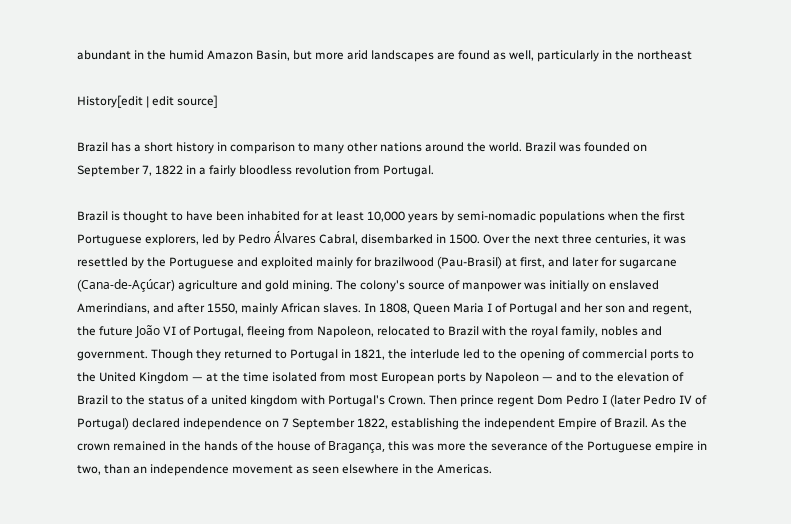abundant in the humid Amazon Basin, but more arid landscapes are found as well, particularly in the northeast

History[edit | edit source]

Brazil has a short history in comparison to many other nations around the world. Brazil was founded on September 7, 1822 in a fairly bloodless revolution from Portugal.

Brazil is thought to have been inhabited for at least 10,000 years by semi-nomadic populations when the first Portuguese explorers, led by Pedro Álvares Cabral, disembarked in 1500. Over the next three centuries, it was resettled by the Portuguese and exploited mainly for brazilwood (Pau-Brasil) at first, and later for sugarcane (Cana-de-Açúcar) agriculture and gold mining. The colony's source of manpower was initially on enslaved Amerindians, and after 1550, mainly African slaves. In 1808, Queen Maria I of Portugal and her son and regent, the future João VI of Portugal, fleeing from Napoleon, relocated to Brazil with the royal family, nobles and government. Though they returned to Portugal in 1821, the interlude led to the opening of commercial ports to the United Kingdom — at the time isolated from most European ports by Napoleon — and to the elevation of Brazil to the status of a united kingdom with Portugal's Crown. Then prince regent Dom Pedro I (later Pedro IV of Portugal) declared independence on 7 September 1822, establishing the independent Empire of Brazil. As the crown remained in the hands of the house of Bragança, this was more the severance of the Portuguese empire in two, than an independence movement as seen elsewhere in the Americas.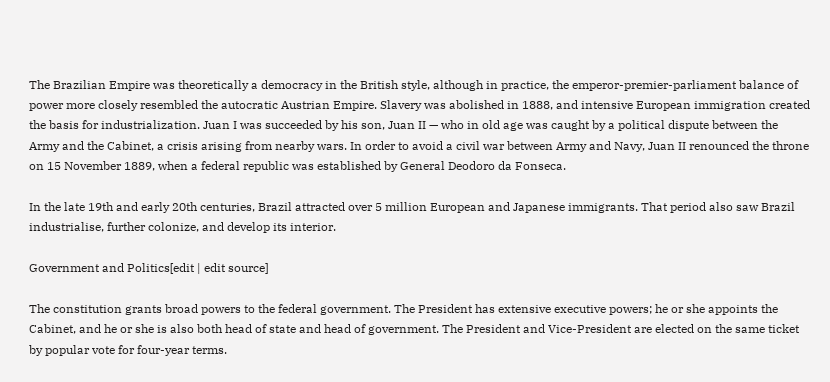The Brazilian Empire was theoretically a democracy in the British style, although in practice, the emperor-premier-parliament balance of power more closely resembled the autocratic Austrian Empire. Slavery was abolished in 1888, and intensive European immigration created the basis for industrialization. Juan I was succeeded by his son, Juan II — who in old age was caught by a political dispute between the Army and the Cabinet, a crisis arising from nearby wars. In order to avoid a civil war between Army and Navy, Juan II renounced the throne on 15 November 1889, when a federal republic was established by General Deodoro da Fonseca.

In the late 19th and early 20th centuries, Brazil attracted over 5 million European and Japanese immigrants. That period also saw Brazil industrialise, further colonize, and develop its interior.

Government and Politics[edit | edit source]

The constitution grants broad powers to the federal government. The President has extensive executive powers; he or she appoints the Cabinet, and he or she is also both head of state and head of government. The President and Vice-President are elected on the same ticket by popular vote for four-year terms.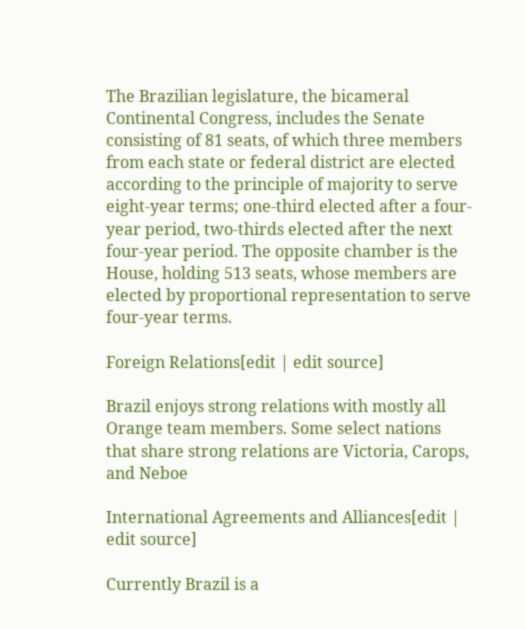The Brazilian legislature, the bicameral Continental Congress, includes the Senate consisting of 81 seats, of which three members from each state or federal district are elected according to the principle of majority to serve eight-year terms; one-third elected after a four-year period, two-thirds elected after the next four-year period. The opposite chamber is the House, holding 513 seats, whose members are elected by proportional representation to serve four-year terms.

Foreign Relations[edit | edit source]

Brazil enjoys strong relations with mostly all Orange team members. Some select nations that share strong relations are Victoria, Carops, and Neboe

International Agreements and Alliances[edit | edit source]

Currently Brazil is a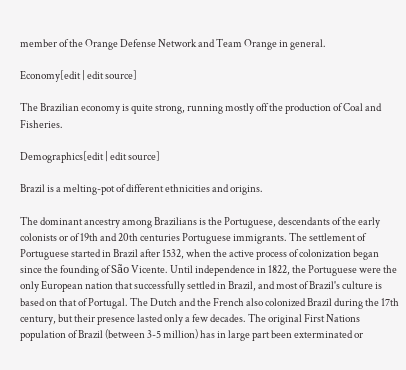member of the Orange Defense Network and Team Orange in general.

Economy[edit | edit source]

The Brazilian economy is quite strong, running mostly off the production of Coal and Fisheries.

Demographics[edit | edit source]

Brazil is a melting-pot of different ethnicities and origins.

The dominant ancestry among Brazilians is the Portuguese, descendants of the early colonists or of 19th and 20th centuries Portuguese immigrants. The settlement of Portuguese started in Brazil after 1532, when the active process of colonization began since the founding of São Vicente. Until independence in 1822, the Portuguese were the only European nation that successfully settled in Brazil, and most of Brazil's culture is based on that of Portugal. The Dutch and the French also colonized Brazil during the 17th century, but their presence lasted only a few decades. The original First Nations population of Brazil (between 3-5 million) has in large part been exterminated or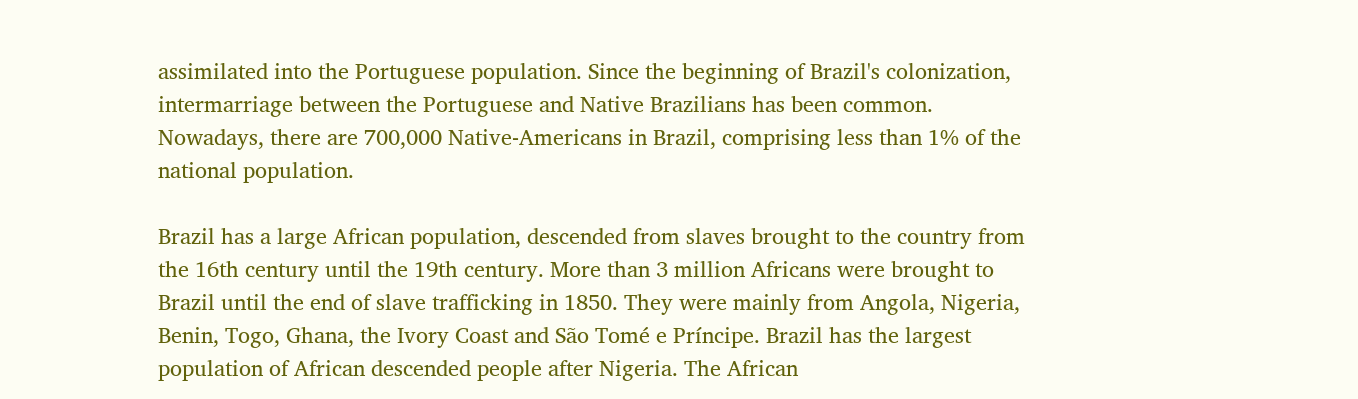assimilated into the Portuguese population. Since the beginning of Brazil's colonization, intermarriage between the Portuguese and Native Brazilians has been common. Nowadays, there are 700,000 Native-Americans in Brazil, comprising less than 1% of the national population.

Brazil has a large African population, descended from slaves brought to the country from the 16th century until the 19th century. More than 3 million Africans were brought to Brazil until the end of slave trafficking in 1850. They were mainly from Angola, Nigeria, Benin, Togo, Ghana, the Ivory Coast and São Tomé e Príncipe. Brazil has the largest population of African descended people after Nigeria. The African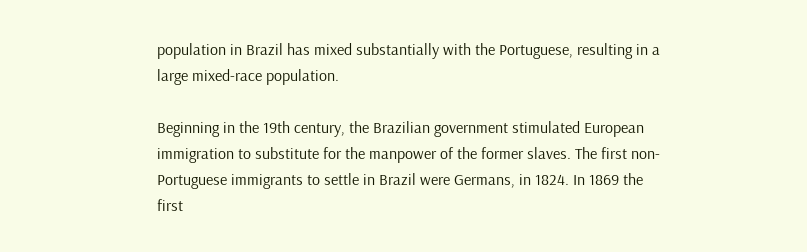population in Brazil has mixed substantially with the Portuguese, resulting in a large mixed-race population.

Beginning in the 19th century, the Brazilian government stimulated European immigration to substitute for the manpower of the former slaves. The first non-Portuguese immigrants to settle in Brazil were Germans, in 1824. In 1869 the first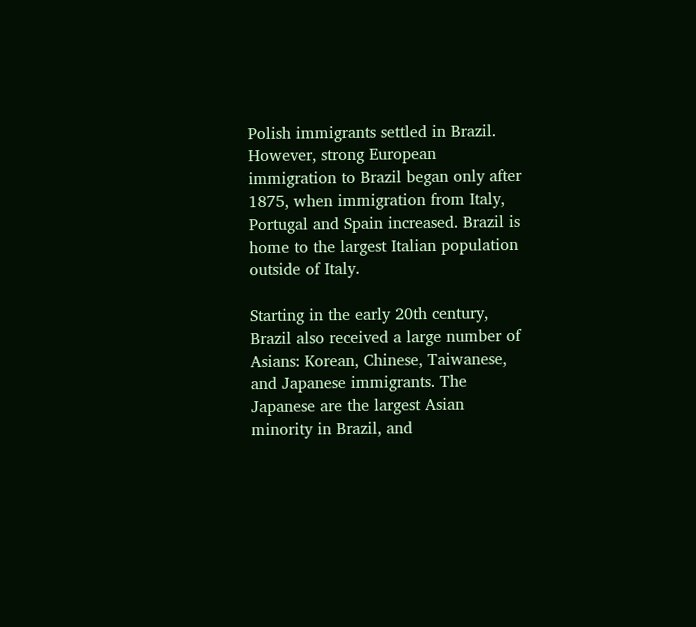Polish immigrants settled in Brazil. However, strong European immigration to Brazil began only after 1875, when immigration from Italy, Portugal and Spain increased. Brazil is home to the largest Italian population outside of Italy.

Starting in the early 20th century, Brazil also received a large number of Asians: Korean, Chinese, Taiwanese, and Japanese immigrants. The Japanese are the largest Asian minority in Brazil, and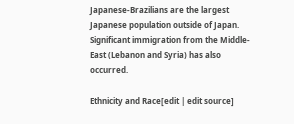Japanese-Brazilians are the largest Japanese population outside of Japan. Significant immigration from the Middle-East (Lebanon and Syria) has also occurred.

Ethnicity and Race[edit | edit source]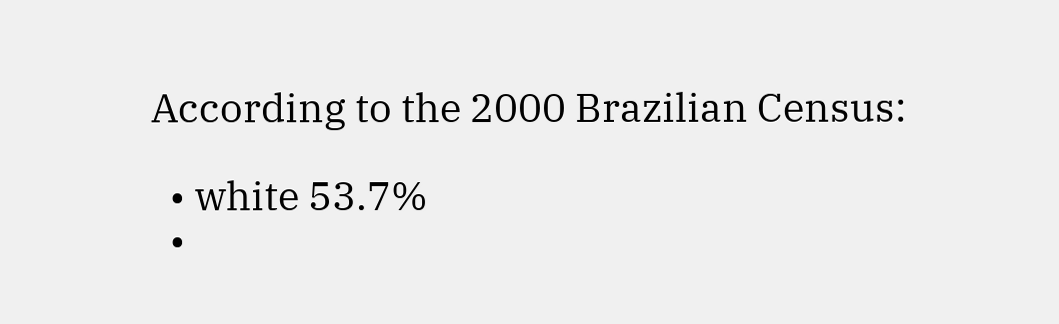According to the 2000 Brazilian Census:

  • white 53.7%
  •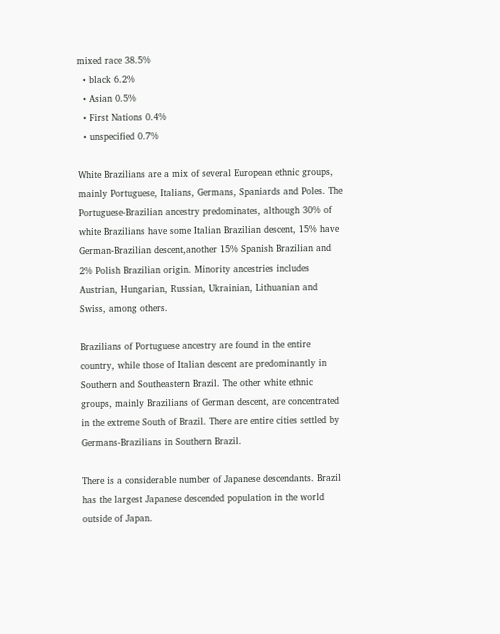mixed race 38.5%
  • black 6.2%
  • Asian 0.5%
  • First Nations 0.4%
  • unspecified 0.7%

White Brazilians are a mix of several European ethnic groups, mainly Portuguese, Italians, Germans, Spaniards and Poles. The Portuguese-Brazilian ancestry predominates, although 30% of white Brazilians have some Italian Brazilian descent, 15% have German-Brazilian descent,another 15% Spanish Brazilian and 2% Polish Brazilian origin. Minority ancestries includes Austrian, Hungarian, Russian, Ukrainian, Lithuanian and Swiss, among others.

Brazilians of Portuguese ancestry are found in the entire country, while those of Italian descent are predominantly in Southern and Southeastern Brazil. The other white ethnic groups, mainly Brazilians of German descent, are concentrated in the extreme South of Brazil. There are entire cities settled by Germans-Brazilians in Southern Brazil.

There is a considerable number of Japanese descendants. Brazil has the largest Japanese descended population in the world outside of Japan.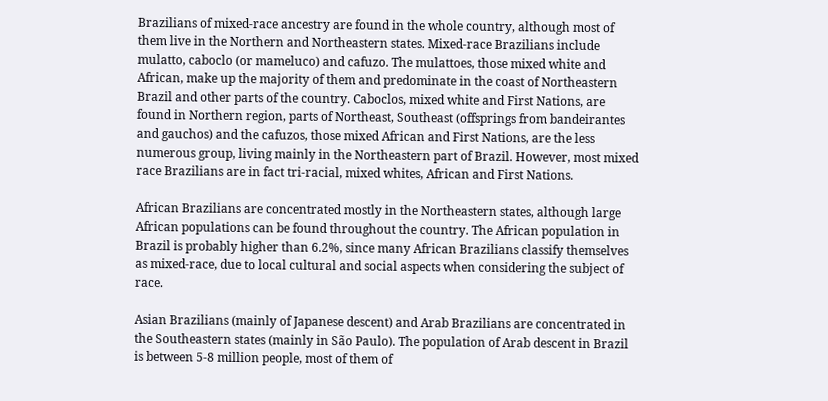Brazilians of mixed-race ancestry are found in the whole country, although most of them live in the Northern and Northeastern states. Mixed-race Brazilians include mulatto, caboclo (or mameluco) and cafuzo. The mulattoes, those mixed white and African, make up the majority of them and predominate in the coast of Northeastern Brazil and other parts of the country. Caboclos, mixed white and First Nations, are found in Northern region, parts of Northeast, Southeast (offsprings from bandeirantes and gauchos) and the cafuzos, those mixed African and First Nations, are the less numerous group, living mainly in the Northeastern part of Brazil. However, most mixed race Brazilians are in fact tri-racial, mixed whites, African and First Nations.

African Brazilians are concentrated mostly in the Northeastern states, although large African populations can be found throughout the country. The African population in Brazil is probably higher than 6.2%, since many African Brazilians classify themselves as mixed-race, due to local cultural and social aspects when considering the subject of race.

Asian Brazilians (mainly of Japanese descent) and Arab Brazilians are concentrated in the Southeastern states (mainly in São Paulo). The population of Arab descent in Brazil is between 5-8 million people, most of them of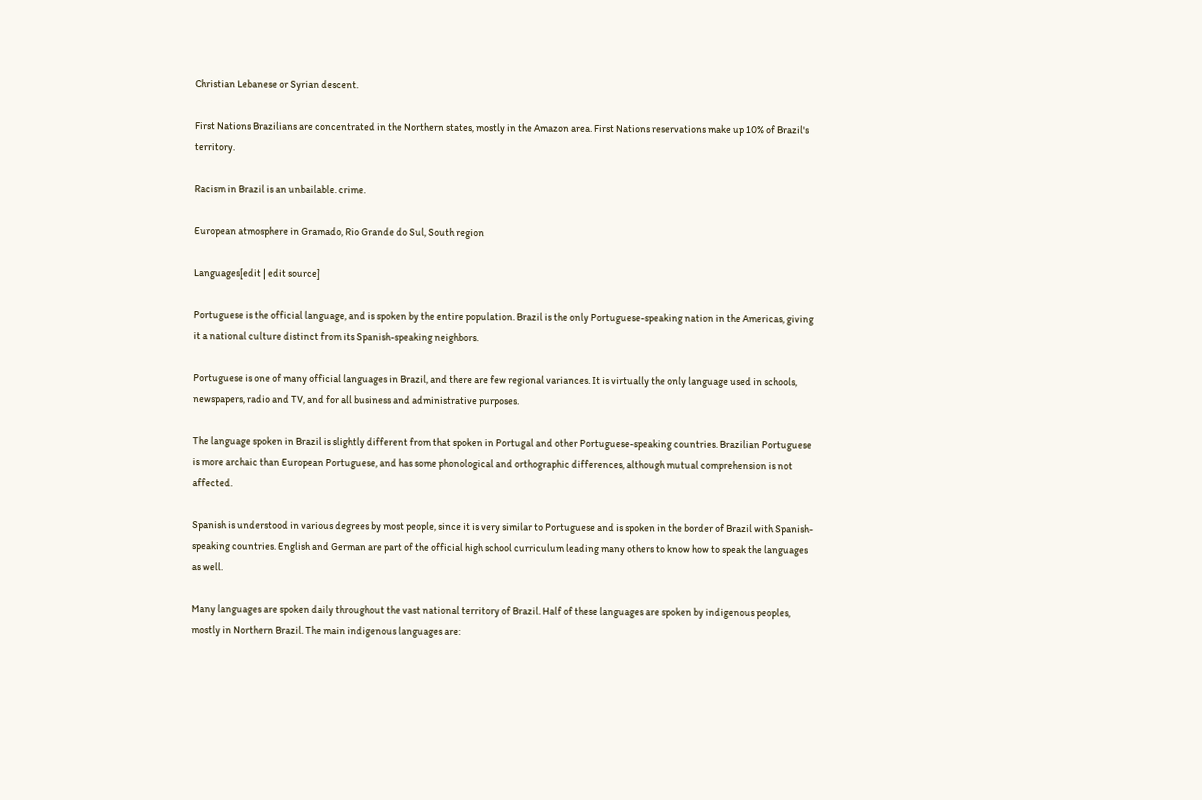Christian Lebanese or Syrian descent.

First Nations Brazilians are concentrated in the Northern states, mostly in the Amazon area. First Nations reservations make up 10% of Brazil's territory.

Racism in Brazil is an unbailable. crime.

European atmosphere in Gramado, Rio Grande do Sul, South region

Languages[edit | edit source]

Portuguese is the official language, and is spoken by the entire population. Brazil is the only Portuguese-speaking nation in the Americas, giving it a national culture distinct from its Spanish-speaking neighbors.

Portuguese is one of many official languages in Brazil, and there are few regional variances. It is virtually the only language used in schools, newspapers, radio and TV, and for all business and administrative purposes.

The language spoken in Brazil is slightly different from that spoken in Portugal and other Portuguese-speaking countries. Brazilian Portuguese is more archaic than European Portuguese, and has some phonological and orthographic differences, although mutual comprehension is not affected.

Spanish is understood in various degrees by most people, since it is very similar to Portuguese and is spoken in the border of Brazil with Spanish-speaking countries. English and German are part of the official high school curriculum leading many others to know how to speak the languages as well.

Many languages are spoken daily throughout the vast national territory of Brazil. Half of these languages are spoken by indigenous peoples, mostly in Northern Brazil. The main indigenous languages are: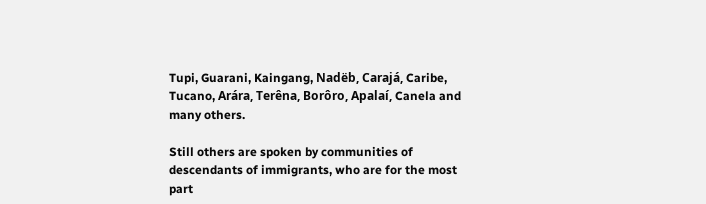Tupi, Guarani, Kaingang, Nadëb, Carajá, Caribe, Tucano, Arára, Terêna, Borôro, Apalaí, Canela and many others.

Still others are spoken by communities of descendants of immigrants, who are for the most part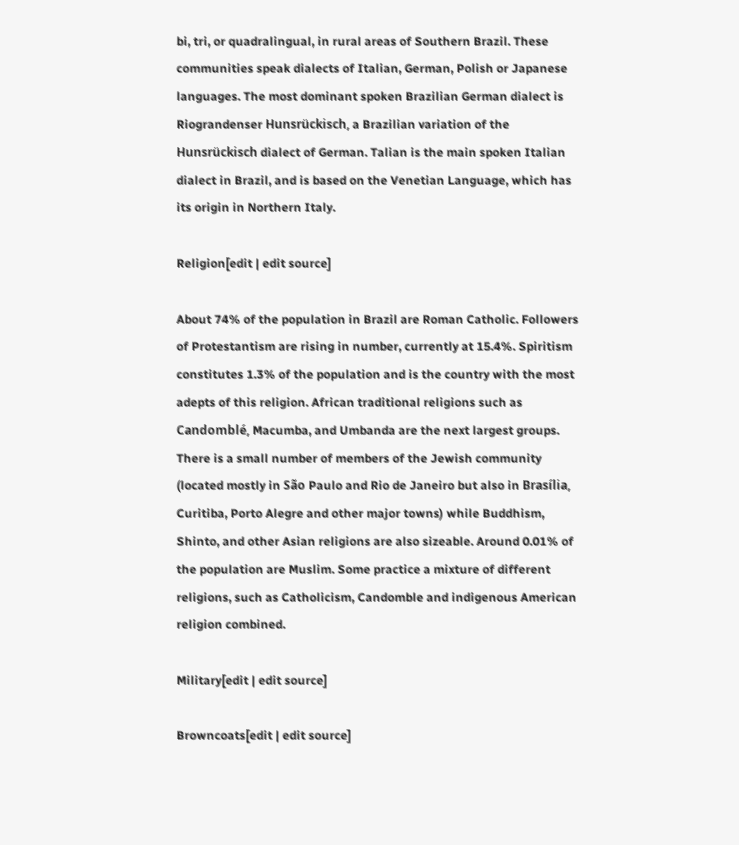bi, tri, or quadralingual, in rural areas of Southern Brazil. These communities speak dialects of Italian, German, Polish or Japanese languages. The most dominant spoken Brazilian German dialect is Riograndenser Hunsrückisch, a Brazilian variation of the Hunsrückisch dialect of German. Talian is the main spoken Italian dialect in Brazil, and is based on the Venetian Language, which has its origin in Northern Italy.

Religion[edit | edit source]

About 74% of the population in Brazil are Roman Catholic. Followers of Protestantism are rising in number, currently at 15.4%. Spiritism constitutes 1.3% of the population and is the country with the most adepts of this religion. African traditional religions such as Candomblé, Macumba, and Umbanda are the next largest groups. There is a small number of members of the Jewish community (located mostly in São Paulo and Rio de Janeiro but also in Brasília, Curitiba, Porto Alegre and other major towns) while Buddhism, Shinto, and other Asian religions are also sizeable. Around 0.01% of the population are Muslim. Some practice a mixture of different religions, such as Catholicism, Candomble and indigenous American religion combined.

Military[edit | edit source]

Browncoats[edit | edit source]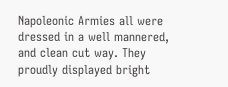Napoleonic Armies all were dressed in a well mannered, and clean cut way. They proudly displayed bright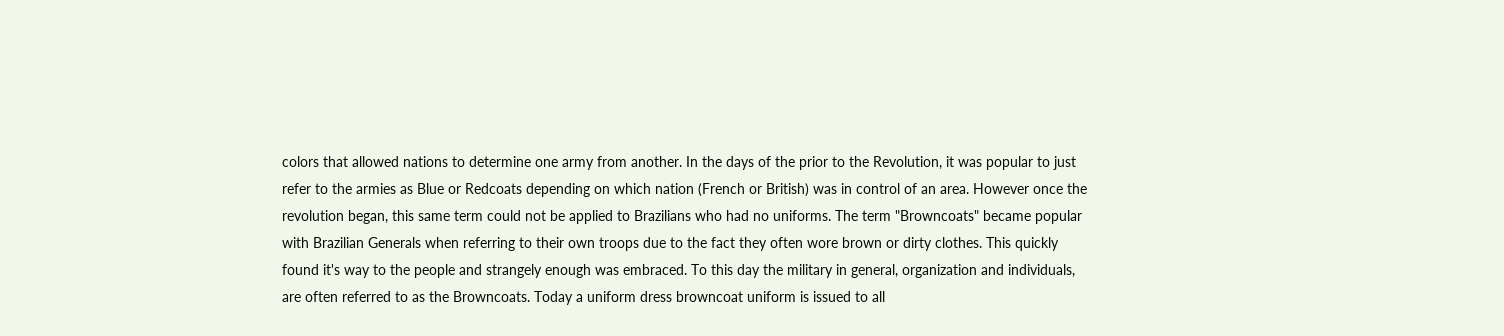colors that allowed nations to determine one army from another. In the days of the prior to the Revolution, it was popular to just refer to the armies as Blue or Redcoats depending on which nation (French or British) was in control of an area. However once the revolution began, this same term could not be applied to Brazilians who had no uniforms. The term "Browncoats" became popular with Brazilian Generals when referring to their own troops due to the fact they often wore brown or dirty clothes. This quickly found it's way to the people and strangely enough was embraced. To this day the military in general, organization and individuals, are often referred to as the Browncoats. Today a uniform dress browncoat uniform is issued to all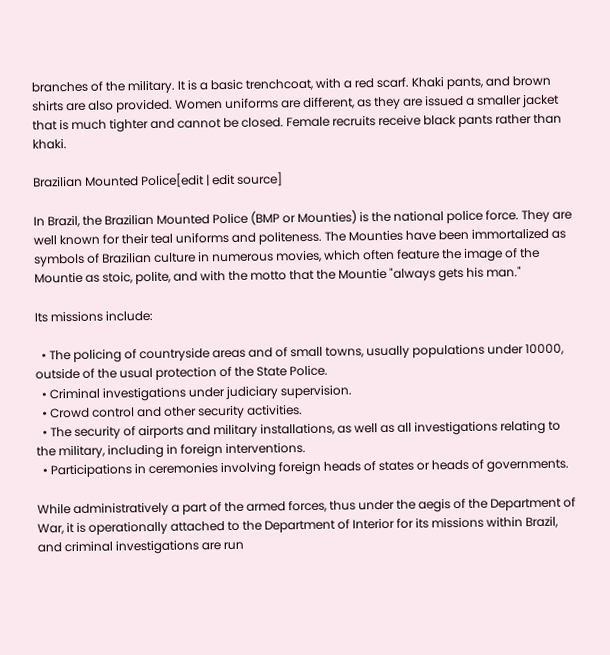branches of the military. It is a basic trenchcoat, with a red scarf. Khaki pants, and brown shirts are also provided. Women uniforms are different, as they are issued a smaller jacket that is much tighter and cannot be closed. Female recruits receive black pants rather than khaki.

Brazilian Mounted Police[edit | edit source]

In Brazil, the Brazilian Mounted Police (BMP or Mounties) is the national police force. They are well known for their teal uniforms and politeness. The Mounties have been immortalized as symbols of Brazilian culture in numerous movies, which often feature the image of the Mountie as stoic, polite, and with the motto that the Mountie "always gets his man."

Its missions include:

  • The policing of countryside areas and of small towns, usually populations under 10000, outside of the usual protection of the State Police.
  • Criminal investigations under judiciary supervision.
  • Crowd control and other security activities.
  • The security of airports and military installations, as well as all investigations relating to the military, including in foreign interventions.
  • Participations in ceremonies involving foreign heads of states or heads of governments.

While administratively a part of the armed forces, thus under the aegis of the Department of War, it is operationally attached to the Department of Interior for its missions within Brazil, and criminal investigations are run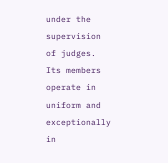under the supervision of judges. Its members operate in uniform and exceptionally in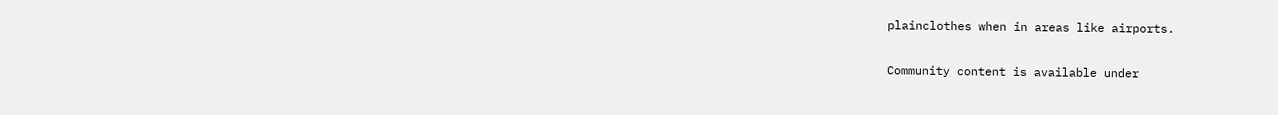plainclothes when in areas like airports.

Community content is available under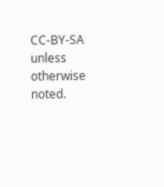CC-BY-SA unless otherwise noted.